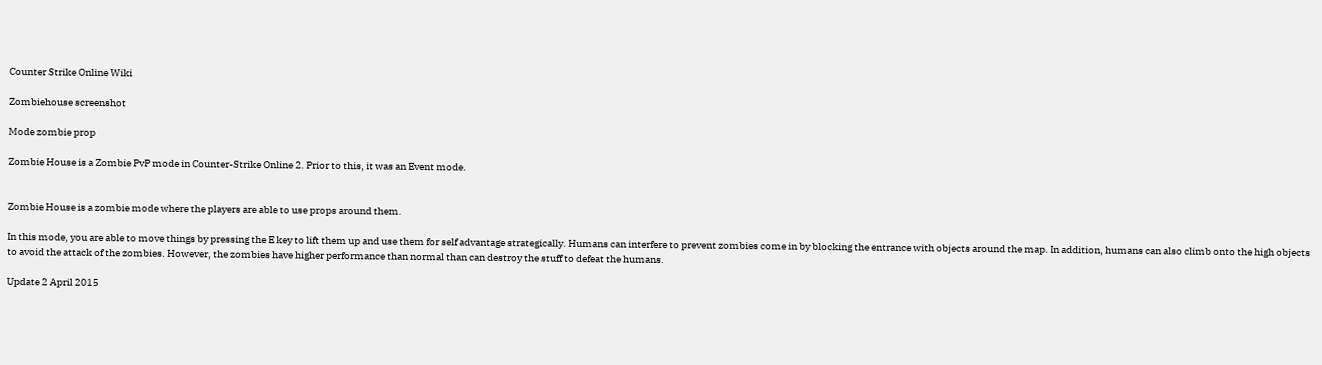Counter Strike Online Wiki

Zombiehouse screenshot

Mode zombie prop

Zombie House is a Zombie PvP mode in Counter-Strike Online 2. Prior to this, it was an Event mode.


Zombie House is a zombie mode where the players are able to use props around them.

In this mode, you are able to move things by pressing the E key to lift them up and use them for self advantage strategically. Humans can interfere to prevent zombies come in by blocking the entrance with objects around the map. In addition, humans can also climb onto the high objects to avoid the attack of the zombies. However, the zombies have higher performance than normal than can destroy the stuff to defeat the humans.

Update 2 April 2015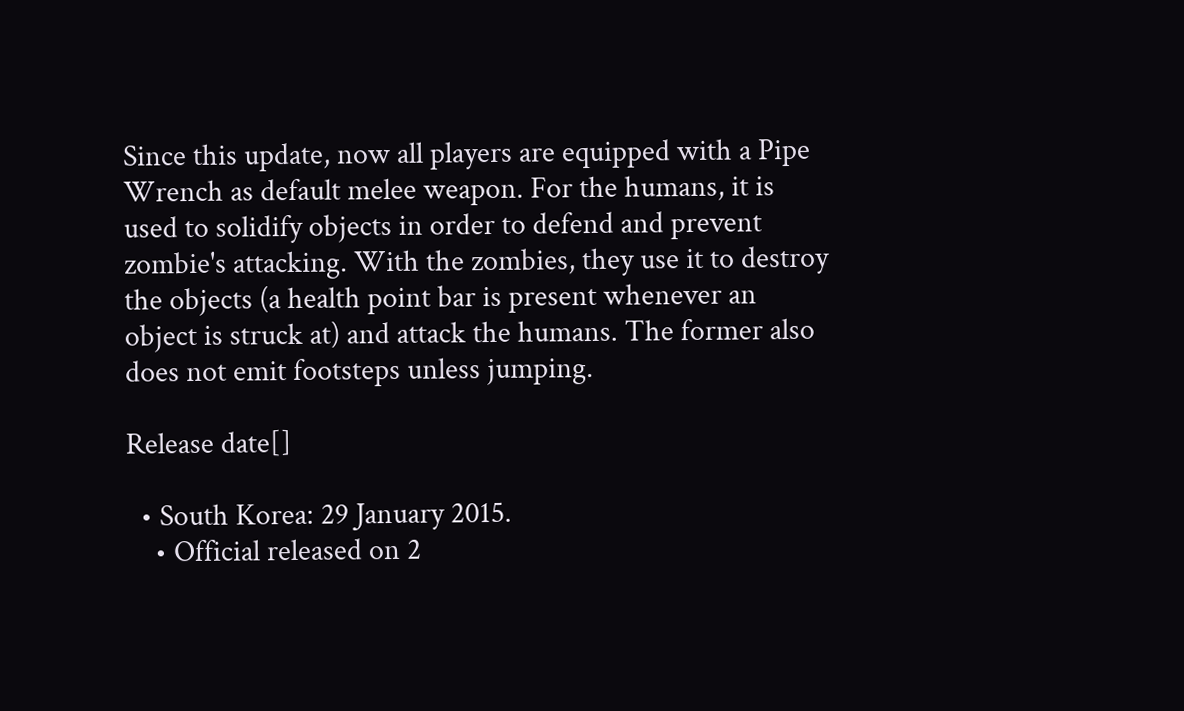Since this update, now all players are equipped with a Pipe Wrench as default melee weapon. For the humans, it is used to solidify objects in order to defend and prevent zombie's attacking. With the zombies, they use it to destroy the objects (a health point bar is present whenever an object is struck at) and attack the humans. The former also does not emit footsteps unless jumping.

Release date[]

  • South Korea: 29 January 2015.
    • Official released on 2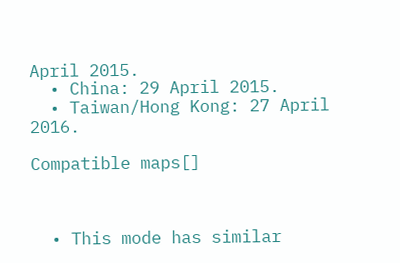April 2015.
  • China: 29 April 2015.
  • Taiwan/Hong Kong: 27 April 2016.

Compatible maps[]



  • This mode has similar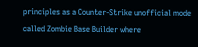principles as a Counter-Strike unofficial mode called Zombie Base Builder where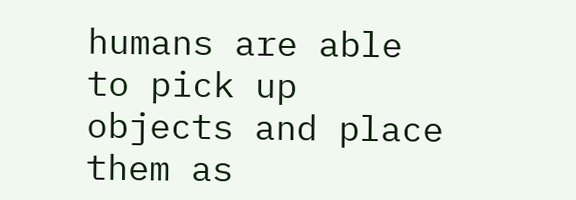humans are able to pick up objects and place them as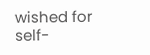wished for self-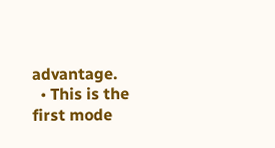advantage.
  • This is the first mode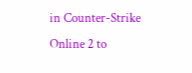in Counter-Strike Online 2 to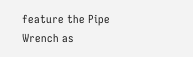feature the Pipe Wrench as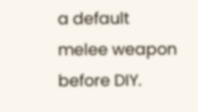a default melee weapon before DIY.